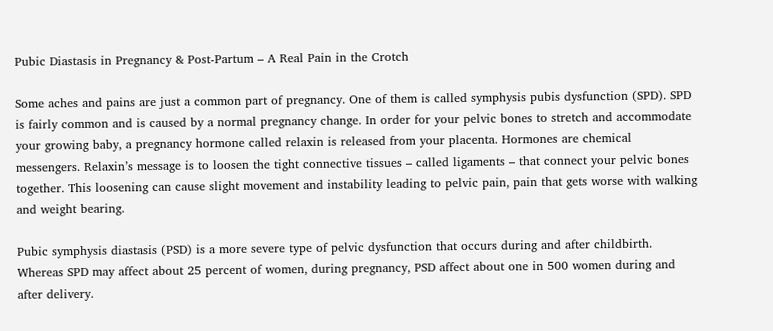Pubic Diastasis in Pregnancy & Post-Partum – A Real Pain in the Crotch

Some aches and pains are just a common part of pregnancy. One of them is called symphysis pubis dysfunction (SPD). SPD is fairly common and is caused by a normal pregnancy change. In order for your pelvic bones to stretch and accommodate your growing baby, a pregnancy hormone called relaxin is released from your placenta. Hormones are chemical messengers. Relaxin’s message is to loosen the tight connective tissues – called ligaments – that connect your pelvic bones together. This loosening can cause slight movement and instability leading to pelvic pain, pain that gets worse with walking and weight bearing.

Pubic symphysis diastasis (PSD) is a more severe type of pelvic dysfunction that occurs during and after childbirth. Whereas SPD may affect about 25 percent of women, during pregnancy, PSD affect about one in 500 women during and after delivery.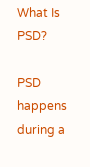What Is PSD?

PSD happens during a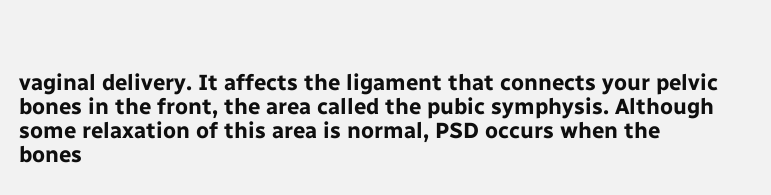vaginal delivery. It affects the ligament that connects your pelvic bones in the front, the area called the pubic symphysis. Although some relaxation of this area is normal, PSD occurs when the bones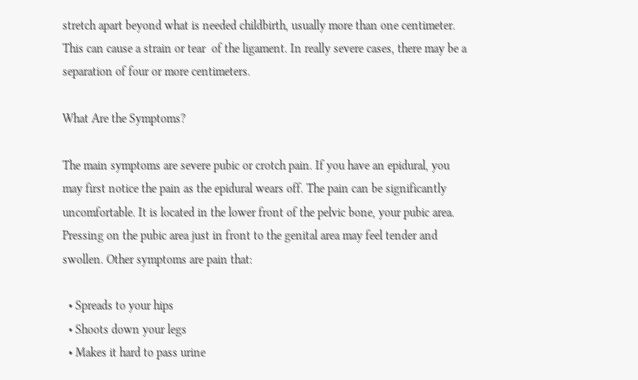stretch apart beyond what is needed childbirth, usually more than one centimeter. This can cause a strain or tear  of the ligament. In really severe cases, there may be a separation of four or more centimeters.

What Are the Symptoms?

The main symptoms are severe pubic or crotch pain. If you have an epidural, you may first notice the pain as the epidural wears off. The pain can be significantly uncomfortable. It is located in the lower front of the pelvic bone, your pubic area. Pressing on the pubic area just in front to the genital area may feel tender and swollen. Other symptoms are pain that:

  • Spreads to your hips
  • Shoots down your legs
  • Makes it hard to pass urine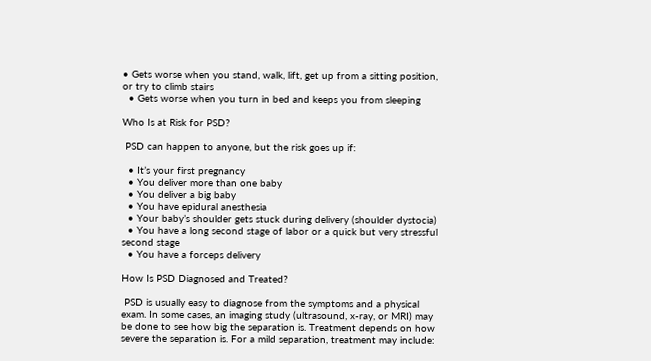• Gets worse when you stand, walk, lift, get up from a sitting position, or try to climb stairs
  • Gets worse when you turn in bed and keeps you from sleeping

Who Is at Risk for PSD?

 PSD can happen to anyone, but the risk goes up if:

  • It’s your first pregnancy
  • You deliver more than one baby
  • You deliver a big baby
  • You have epidural anesthesia
  • Your baby’s shoulder gets stuck during delivery (shoulder dystocia)
  • You have a long second stage of labor or a quick but very stressful second stage
  • You have a forceps delivery

How Is PSD Diagnosed and Treated?

 PSD is usually easy to diagnose from the symptoms and a physical exam. In some cases, an imaging study (ultrasound, x-ray, or MRI) may be done to see how big the separation is. Treatment depends on how severe the separation is. For a mild separation, treatment may include: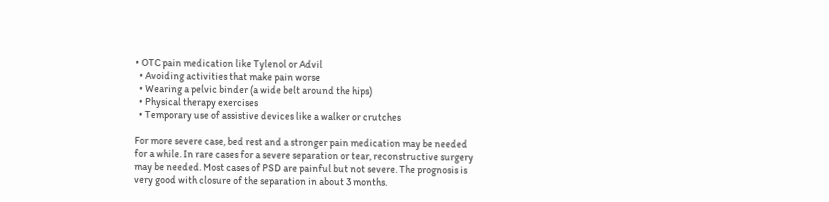• OTC pain medication like Tylenol or Advil
  • Avoiding activities that make pain worse
  • Wearing a pelvic binder (a wide belt around the hips)
  • Physical therapy exercises
  • Temporary use of assistive devices like a walker or crutches

For more severe case, bed rest and a stronger pain medication may be needed for a while. In rare cases for a severe separation or tear, reconstructive surgery may be needed. Most cases of PSD are painful but not severe. The prognosis is very good with closure of the separation in about 3 months.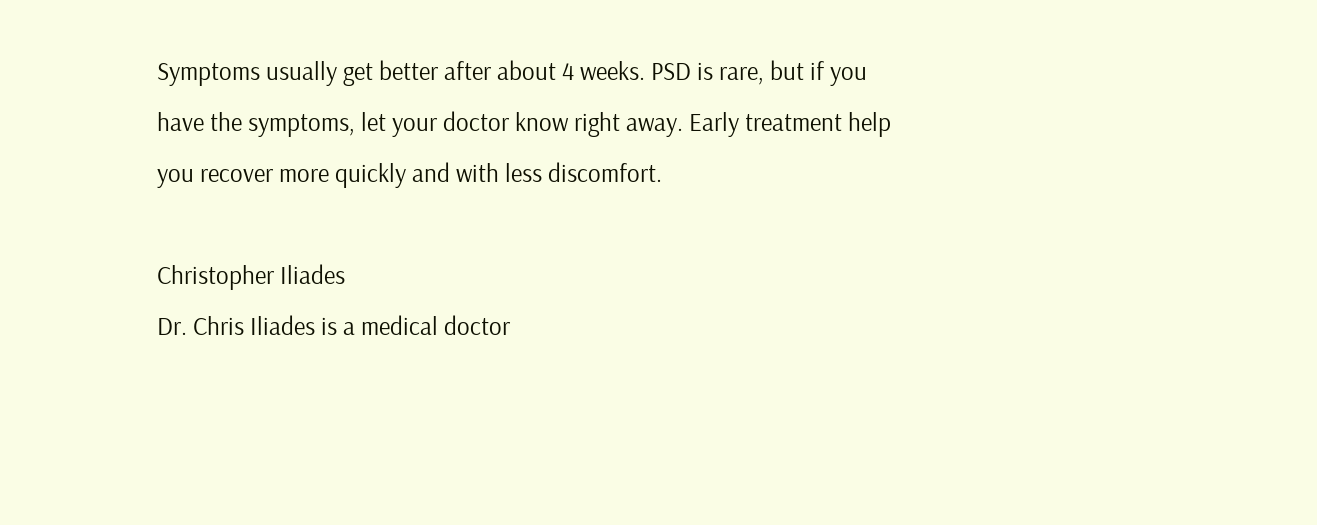Symptoms usually get better after about 4 weeks. PSD is rare, but if you have the symptoms, let your doctor know right away. Early treatment help you recover more quickly and with less discomfort.

Christopher Iliades
Dr. Chris Iliades is a medical doctor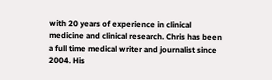with 20 years of experience in clinical medicine and clinical research. Chris has been a full time medical writer and journalist since 2004. His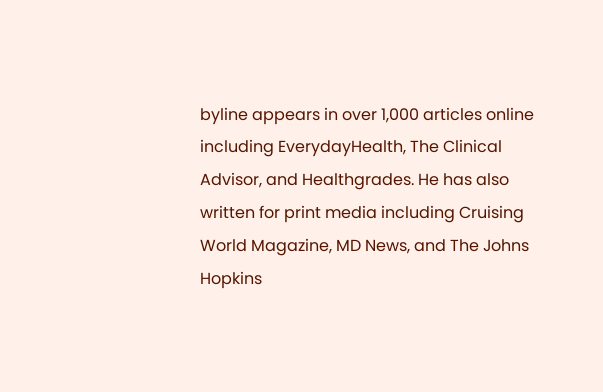byline appears in over 1,000 articles online including EverydayHealth, The Clinical Advisor, and Healthgrades. He has also written for print media including Cruising World Magazine, MD News, and The Johns Hopkins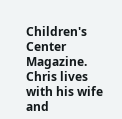Children's Center Magazine. Chris lives with his wife and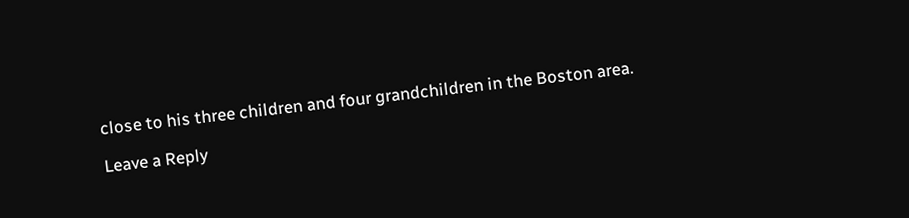close to his three children and four grandchildren in the Boston area.

Leave a Reply